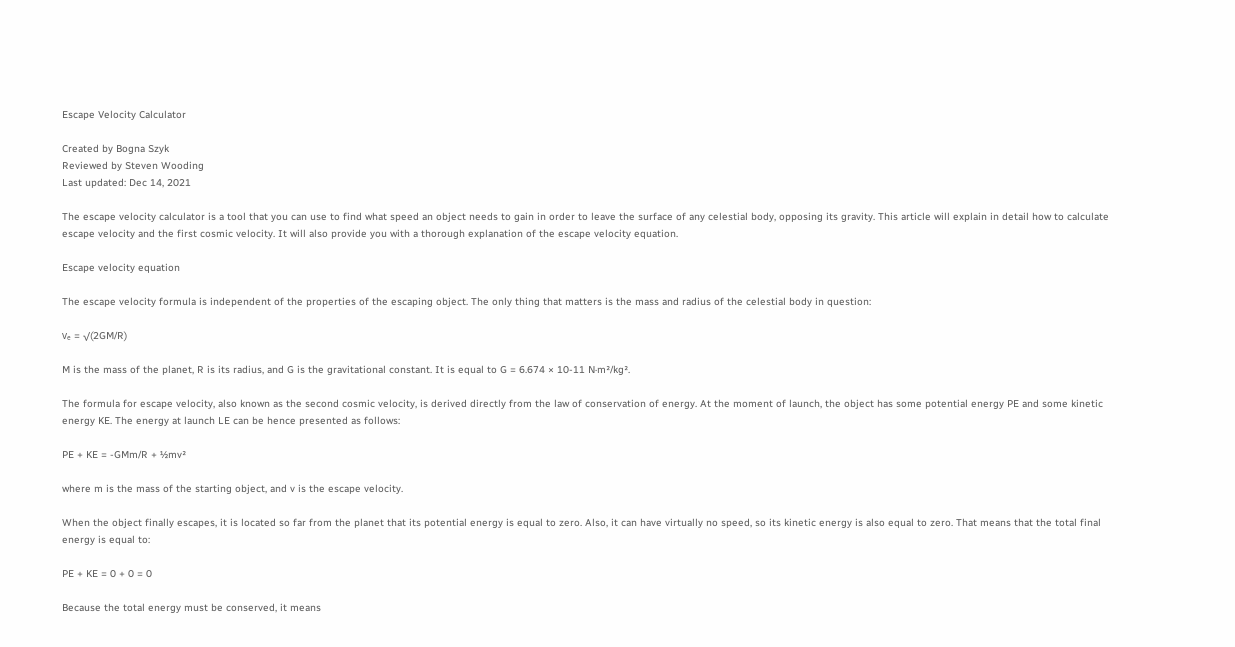Escape Velocity Calculator

Created by Bogna Szyk
Reviewed by Steven Wooding
Last updated: Dec 14, 2021

The escape velocity calculator is a tool that you can use to find what speed an object needs to gain in order to leave the surface of any celestial body, opposing its gravity. This article will explain in detail how to calculate escape velocity and the first cosmic velocity. It will also provide you with a thorough explanation of the escape velocity equation.

Escape velocity equation

The escape velocity formula is independent of the properties of the escaping object. The only thing that matters is the mass and radius of the celestial body in question:

vₑ = √(2GM/R)

M is the mass of the planet, R is its radius, and G is the gravitational constant. It is equal to G = 6.674 × 10-11 N·m²/kg².

The formula for escape velocity, also known as the second cosmic velocity, is derived directly from the law of conservation of energy. At the moment of launch, the object has some potential energy PE and some kinetic energy KE. The energy at launch LE can be hence presented as follows:

PE + KE = -GMm/R + ½mv²

where m is the mass of the starting object, and v is the escape velocity.

When the object finally escapes, it is located so far from the planet that its potential energy is equal to zero. Also, it can have virtually no speed, so its kinetic energy is also equal to zero. That means that the total final energy is equal to:

PE + KE = 0 + 0 = 0

Because the total energy must be conserved, it means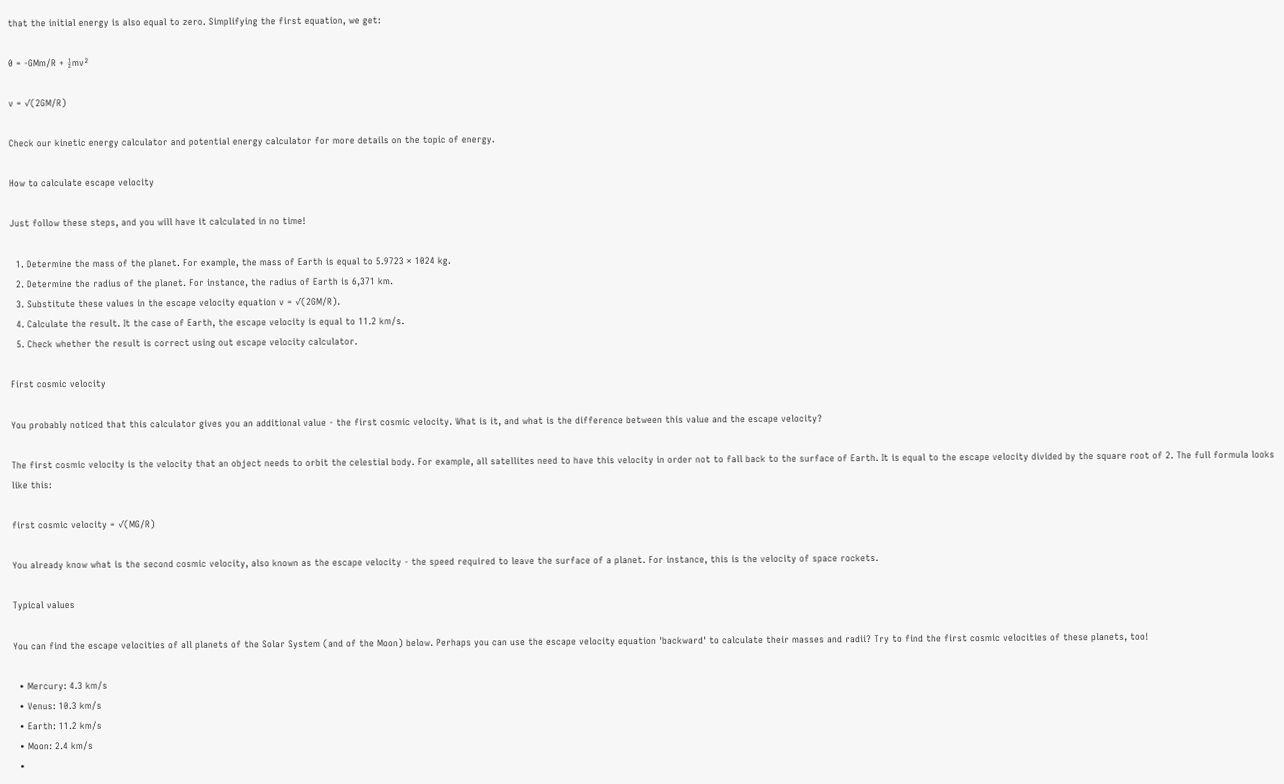that the initial energy is also equal to zero. Simplifying the first equation, we get:

0 = -GMm/R + ½mv²

v = √(2GM/R)

Check our kinetic energy calculator and potential energy calculator for more details on the topic of energy.

How to calculate escape velocity

Just follow these steps, and you will have it calculated in no time!

  1. Determine the mass of the planet. For example, the mass of Earth is equal to 5.9723 × 1024 kg.
  2. Determine the radius of the planet. For instance, the radius of Earth is 6,371 km.
  3. Substitute these values in the escape velocity equation v = √(2GM/R).
  4. Calculate the result. It the case of Earth, the escape velocity is equal to 11.2 km/s.
  5. Check whether the result is correct using out escape velocity calculator.

First cosmic velocity

You probably noticed that this calculator gives you an additional value - the first cosmic velocity. What is it, and what is the difference between this value and the escape velocity?

The first cosmic velocity is the velocity that an object needs to orbit the celestial body. For example, all satellites need to have this velocity in order not to fall back to the surface of Earth. It is equal to the escape velocity divided by the square root of 2. The full formula looks like this:

first cosmic velocity = √(MG/R)

You already know what is the second cosmic velocity, also known as the escape velocity - the speed required to leave the surface of a planet. For instance, this is the velocity of space rockets.

Typical values

You can find the escape velocities of all planets of the Solar System (and of the Moon) below. Perhaps you can use the escape velocity equation 'backward' to calculate their masses and radii? Try to find the first cosmic velocities of these planets, too!

  • Mercury: 4.3 km/s
  • Venus: 10.3 km/s
  • Earth: 11.2 km/s
  • Moon: 2.4 km/s
  •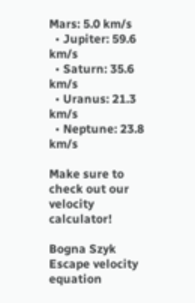Mars: 5.0 km/s
  • Jupiter: 59.6 km/s
  • Saturn: 35.6 km/s
  • Uranus: 21.3 km/s
  • Neptune: 23.8 km/s

Make sure to check out our velocity calculator!

Bogna Szyk
Escape velocity equation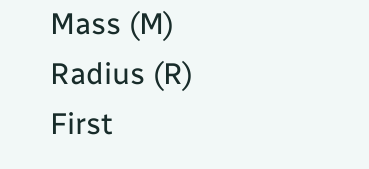Mass (M)
Radius (R)
First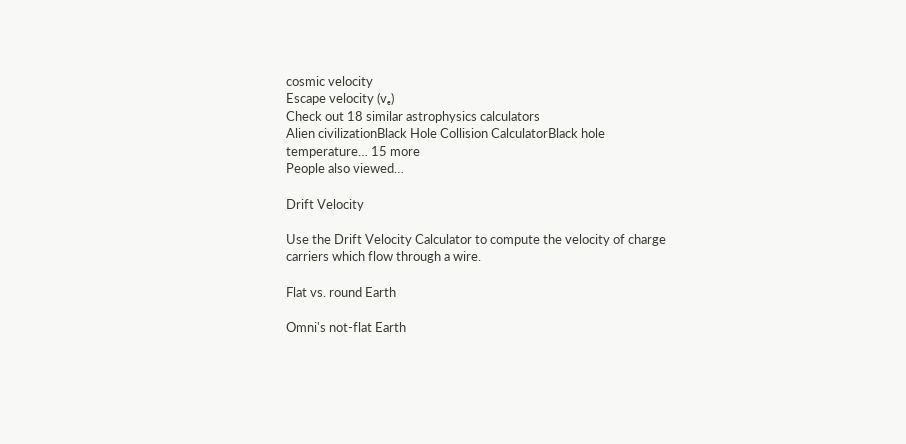cosmic velocity
Escape velocity (vₑ)
Check out 18 similar astrophysics calculators
Alien civilizationBlack Hole Collision CalculatorBlack hole temperature… 15 more
People also viewed…

Drift Velocity

Use the Drift Velocity Calculator to compute the velocity of charge carriers which flow through a wire.

Flat vs. round Earth

Omni's not-flat Earth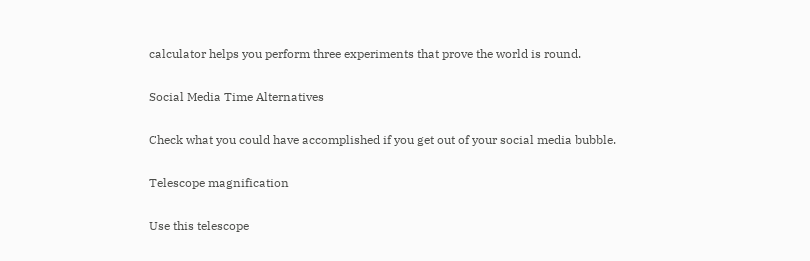calculator helps you perform three experiments that prove the world is round.

Social Media Time Alternatives

Check what you could have accomplished if you get out of your social media bubble.

Telescope magnification

Use this telescope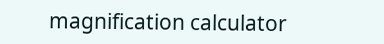magnification calculator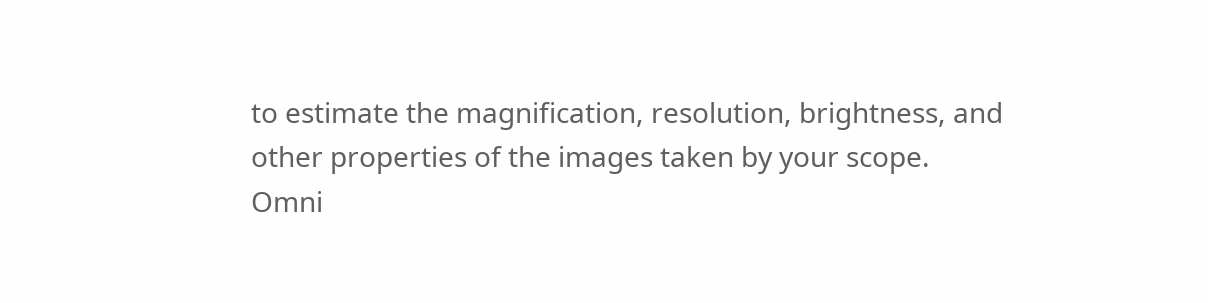to estimate the magnification, resolution, brightness, and other properties of the images taken by your scope.
Omni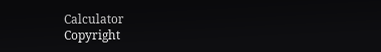Calculator
Copyright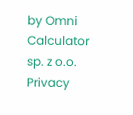by Omni Calculator sp. z o.o.
Privacy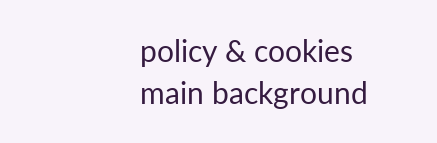policy & cookies
main background